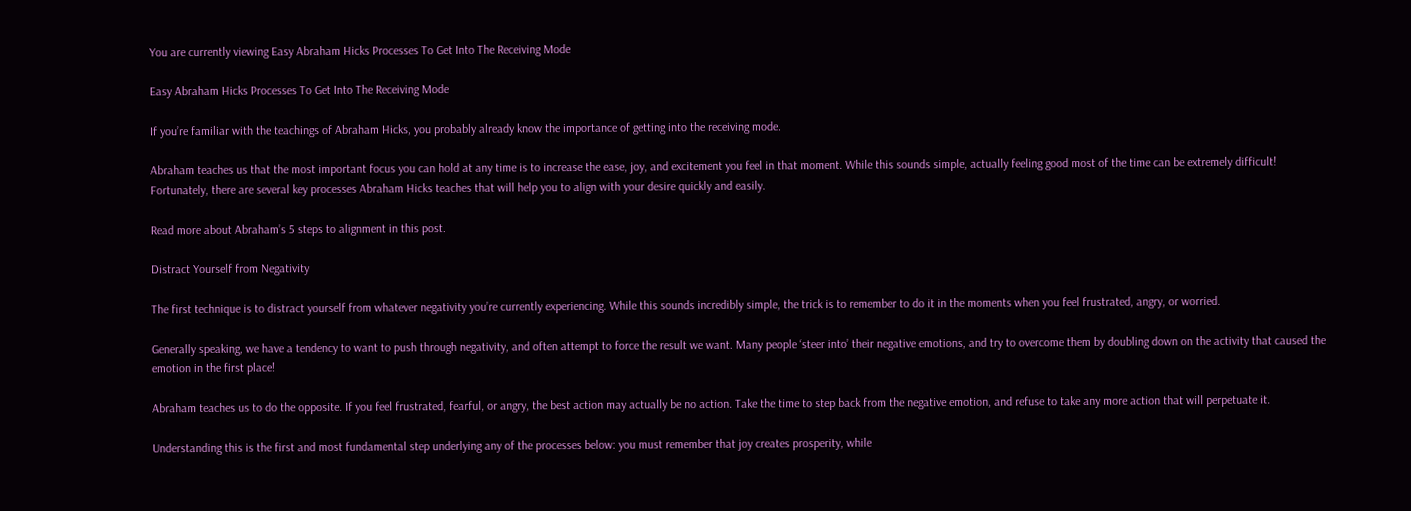You are currently viewing Easy Abraham Hicks Processes To Get Into The Receiving Mode

Easy Abraham Hicks Processes To Get Into The Receiving Mode

If you’re familiar with the teachings of Abraham Hicks, you probably already know the importance of getting into the receiving mode.

Abraham teaches us that the most important focus you can hold at any time is to increase the ease, joy, and excitement you feel in that moment. While this sounds simple, actually feeling good most of the time can be extremely difficult! Fortunately, there are several key processes Abraham Hicks teaches that will help you to align with your desire quickly and easily.

Read more about Abraham’s 5 steps to alignment in this post.

Distract Yourself from Negativity

The first technique is to distract yourself from whatever negativity you’re currently experiencing. While this sounds incredibly simple, the trick is to remember to do it in the moments when you feel frustrated, angry, or worried.

Generally speaking, we have a tendency to want to push through negativity, and often attempt to force the result we want. Many people ‘steer into’ their negative emotions, and try to overcome them by doubling down on the activity that caused the emotion in the first place!

Abraham teaches us to do the opposite. If you feel frustrated, fearful, or angry, the best action may actually be no action. Take the time to step back from the negative emotion, and refuse to take any more action that will perpetuate it.

Understanding this is the first and most fundamental step underlying any of the processes below: you must remember that joy creates prosperity, while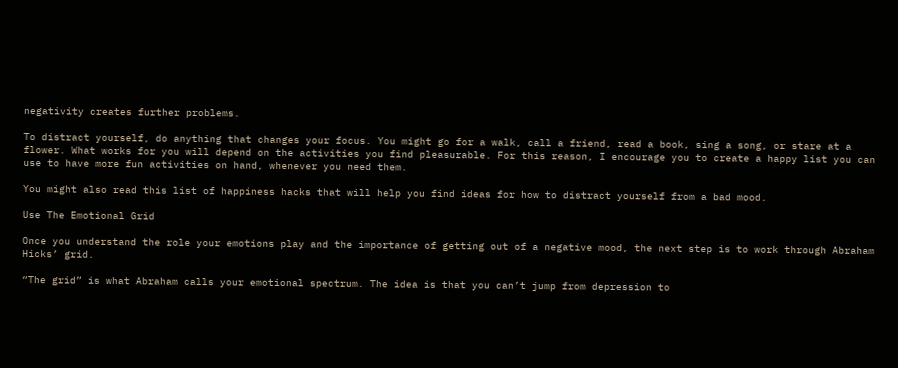negativity creates further problems.

To distract yourself, do anything that changes your focus. You might go for a walk, call a friend, read a book, sing a song, or stare at a flower. What works for you will depend on the activities you find pleasurable. For this reason, I encourage you to create a happy list you can use to have more fun activities on hand, whenever you need them.

You might also read this list of happiness hacks that will help you find ideas for how to distract yourself from a bad mood.

Use The Emotional Grid

Once you understand the role your emotions play and the importance of getting out of a negative mood, the next step is to work through Abraham Hicks’ grid.

“The grid” is what Abraham calls your emotional spectrum. The idea is that you can’t jump from depression to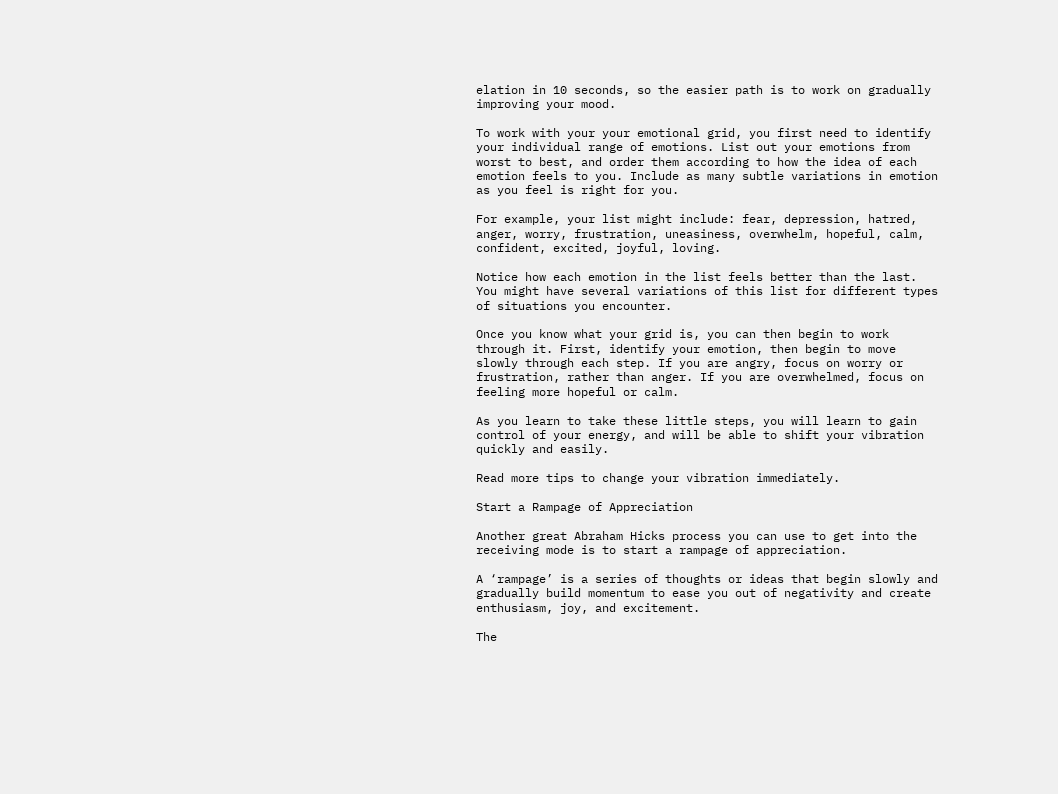elation in 10 seconds, so the easier path is to work on gradually improving your mood.

To work with your your emotional grid, you first need to identify your individual range of emotions. List out your emotions from worst to best, and order them according to how the idea of each emotion feels to you. Include as many subtle variations in emotion as you feel is right for you.

For example, your list might include: fear, depression, hatred, anger, worry, frustration, uneasiness, overwhelm, hopeful, calm, confident, excited, joyful, loving.

Notice how each emotion in the list feels better than the last. You might have several variations of this list for different types of situations you encounter.

Once you know what your grid is, you can then begin to work through it. First, identify your emotion, then begin to move slowly through each step. If you are angry, focus on worry or frustration, rather than anger. If you are overwhelmed, focus on feeling more hopeful or calm.

As you learn to take these little steps, you will learn to gain control of your energy, and will be able to shift your vibration quickly and easily.

Read more tips to change your vibration immediately.

Start a Rampage of Appreciation

Another great Abraham Hicks process you can use to get into the receiving mode is to start a rampage of appreciation.

A ‘rampage’ is a series of thoughts or ideas that begin slowly and gradually build momentum to ease you out of negativity and create enthusiasm, joy, and excitement.

The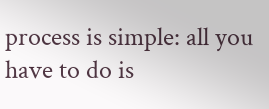process is simple: all you have to do is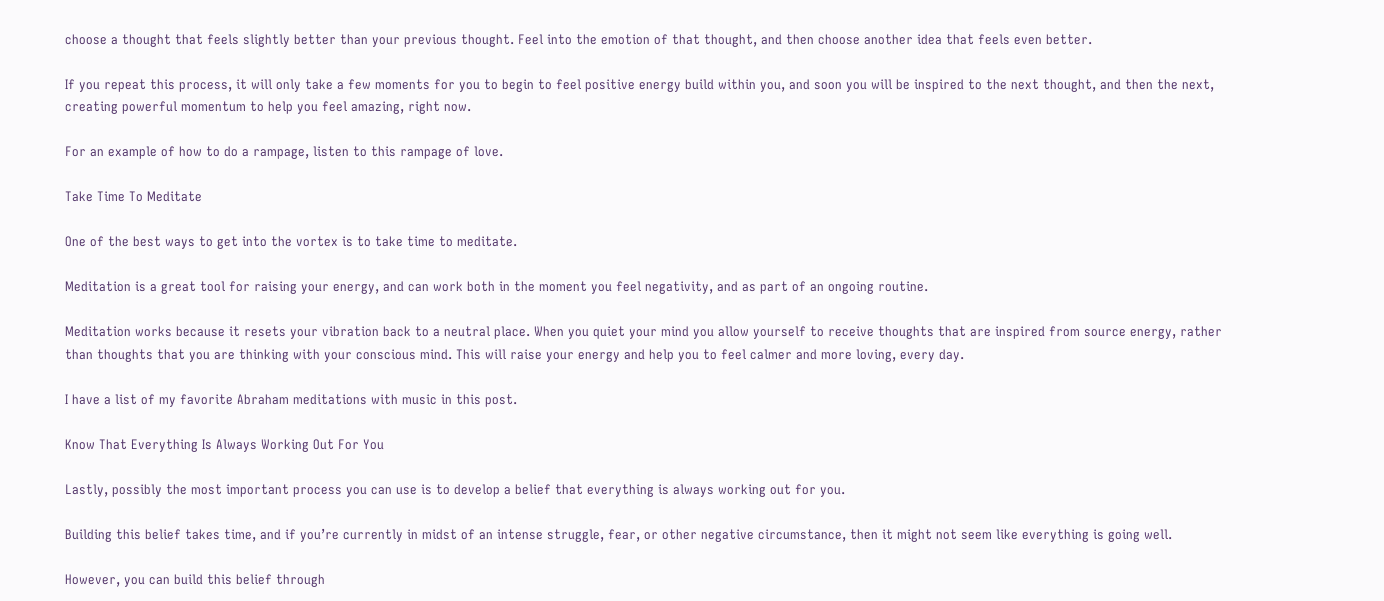choose a thought that feels slightly better than your previous thought. Feel into the emotion of that thought, and then choose another idea that feels even better.

If you repeat this process, it will only take a few moments for you to begin to feel positive energy build within you, and soon you will be inspired to the next thought, and then the next, creating powerful momentum to help you feel amazing, right now.

For an example of how to do a rampage, listen to this rampage of love.

Take Time To Meditate

One of the best ways to get into the vortex is to take time to meditate.

Meditation is a great tool for raising your energy, and can work both in the moment you feel negativity, and as part of an ongoing routine.

Meditation works because it resets your vibration back to a neutral place. When you quiet your mind you allow yourself to receive thoughts that are inspired from source energy, rather than thoughts that you are thinking with your conscious mind. This will raise your energy and help you to feel calmer and more loving, every day.

I have a list of my favorite Abraham meditations with music in this post.

Know That Everything Is Always Working Out For You

Lastly, possibly the most important process you can use is to develop a belief that everything is always working out for you.

Building this belief takes time, and if you’re currently in midst of an intense struggle, fear, or other negative circumstance, then it might not seem like everything is going well.

However, you can build this belief through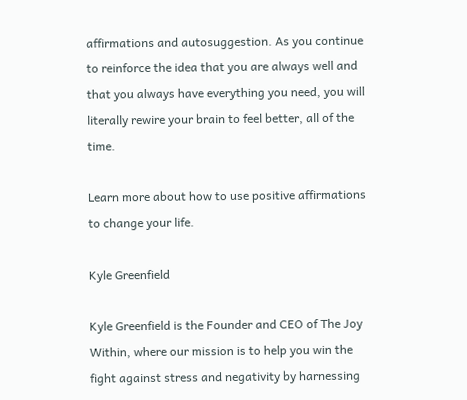affirmations and autosuggestion. As you continue to reinforce the idea that you are always well and that you always have everything you need, you will literally rewire your brain to feel better, all of the time.

Learn more about how to use positive affirmations to change your life.

Kyle Greenfield

Kyle Greenfield is the Founder and CEO of The Joy Within, where our mission is to help you win the fight against stress and negativity by harnessing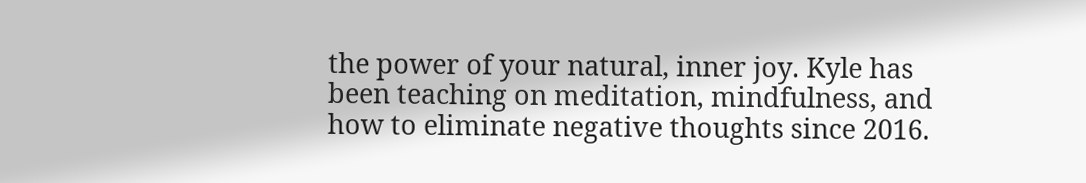the power of your natural, inner joy. Kyle has been teaching on meditation, mindfulness, and how to eliminate negative thoughts since 2016.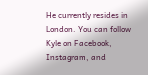He currently resides in London. You can follow Kyle on Facebook, Instagram, and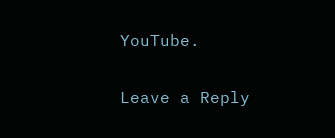YouTube.

Leave a Reply